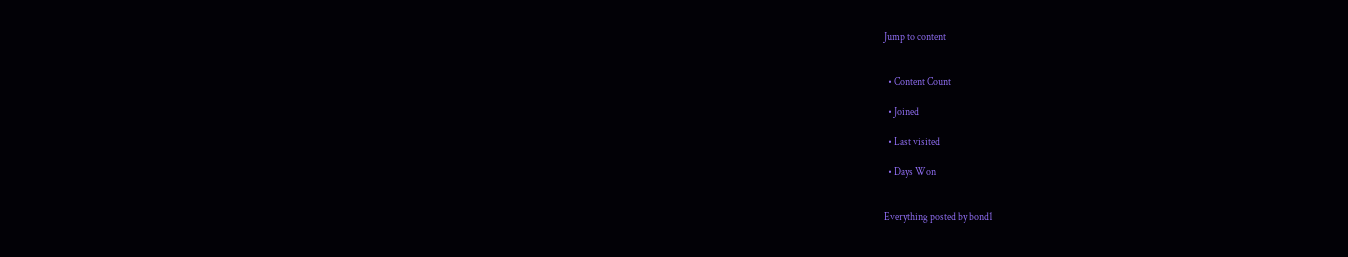Jump to content


  • Content Count

  • Joined

  • Last visited

  • Days Won


Everything posted by bond1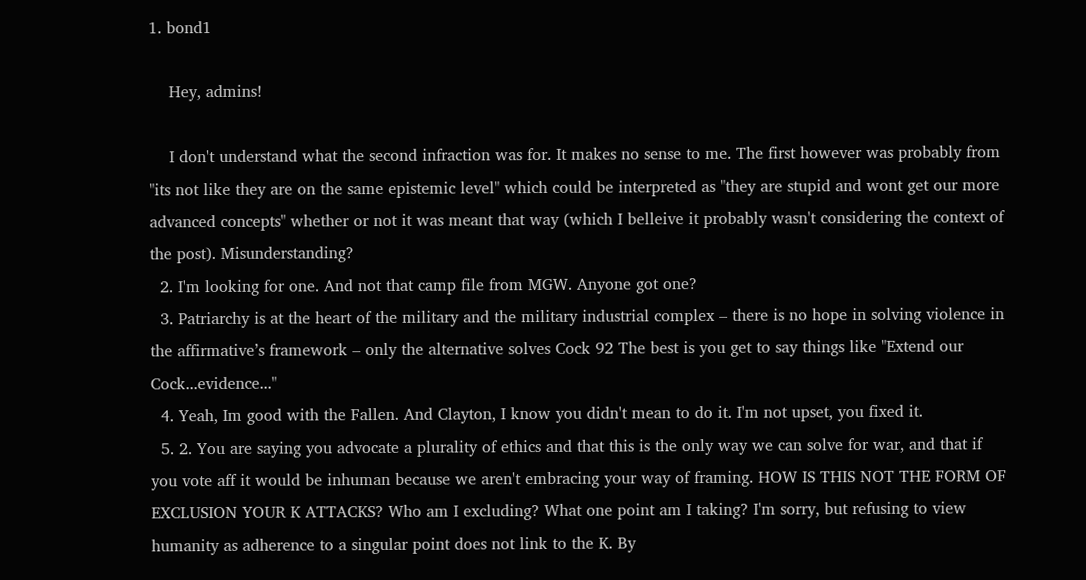1. bond1

    Hey, admins!

    I don't understand what the second infraction was for. It makes no sense to me. The first however was probably from "its not like they are on the same epistemic level" which could be interpreted as "they are stupid and wont get our more advanced concepts" whether or not it was meant that way (which I belleive it probably wasn't considering the context of the post). Misunderstanding?
  2. I'm looking for one. And not that camp file from MGW. Anyone got one?
  3. Patriarchy is at the heart of the military and the military industrial complex – there is no hope in solving violence in the affirmative’s framework – only the alternative solves Cock 92 The best is you get to say things like "Extend our Cock...evidence..."
  4. Yeah, Im good with the Fallen. And Clayton, I know you didn't mean to do it. I'm not upset, you fixed it.
  5. 2. You are saying you advocate a plurality of ethics and that this is the only way we can solve for war, and that if you vote aff it would be inhuman because we aren't embracing your way of framing. HOW IS THIS NOT THE FORM OF EXCLUSION YOUR K ATTACKS? Who am I excluding? What one point am I taking? I'm sorry, but refusing to view humanity as adherence to a singular point does not link to the K. By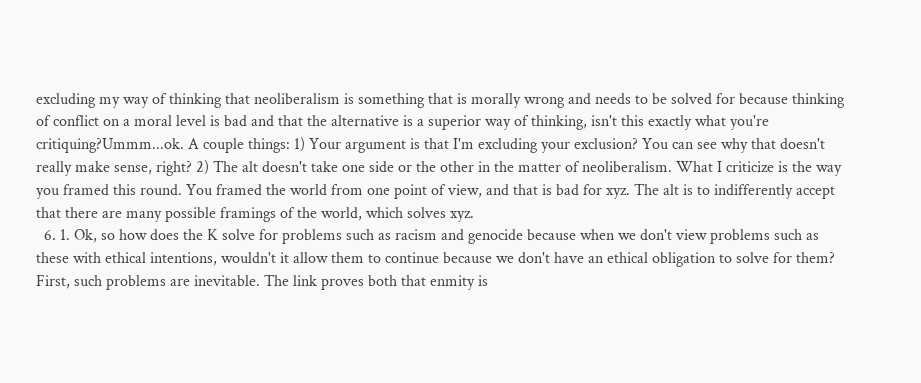excluding my way of thinking that neoliberalism is something that is morally wrong and needs to be solved for because thinking of conflict on a moral level is bad and that the alternative is a superior way of thinking, isn't this exactly what you're critiquing?Ummm...ok. A couple things: 1) Your argument is that I'm excluding your exclusion? You can see why that doesn't really make sense, right? 2) The alt doesn't take one side or the other in the matter of neoliberalism. What I criticize is the way you framed this round. You framed the world from one point of view, and that is bad for xyz. The alt is to indifferently accept that there are many possible framings of the world, which solves xyz.
  6. 1. Ok, so how does the K solve for problems such as racism and genocide because when we don't view problems such as these with ethical intentions, wouldn't it allow them to continue because we don't have an ethical obligation to solve for them? First, such problems are inevitable. The link proves both that enmity is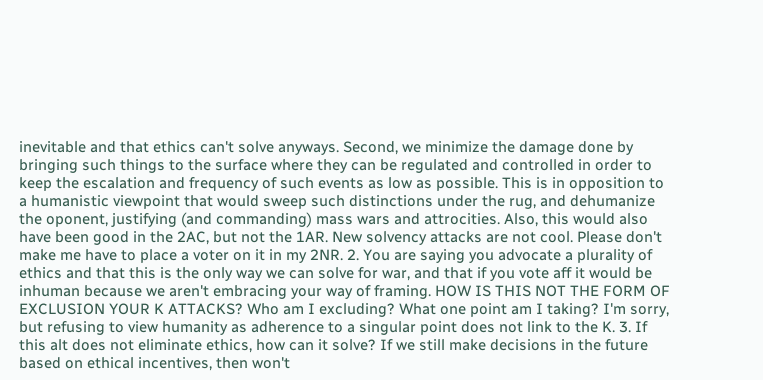inevitable and that ethics can't solve anyways. Second, we minimize the damage done by bringing such things to the surface where they can be regulated and controlled in order to keep the escalation and frequency of such events as low as possible. This is in opposition to a humanistic viewpoint that would sweep such distinctions under the rug, and dehumanize the oponent, justifying (and commanding) mass wars and attrocities. Also, this would also have been good in the 2AC, but not the 1AR. New solvency attacks are not cool. Please don't make me have to place a voter on it in my 2NR. 2. You are saying you advocate a plurality of ethics and that this is the only way we can solve for war, and that if you vote aff it would be inhuman because we aren't embracing your way of framing. HOW IS THIS NOT THE FORM OF EXCLUSION YOUR K ATTACKS? Who am I excluding? What one point am I taking? I'm sorry, but refusing to view humanity as adherence to a singular point does not link to the K. 3. If this alt does not eliminate ethics, how can it solve? If we still make decisions in the future based on ethical incentives, then won't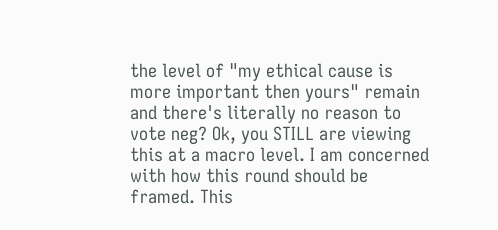the level of "my ethical cause is more important then yours" remain and there's literally no reason to vote neg? Ok, you STILL are viewing this at a macro level. I am concerned with how this round should be framed. This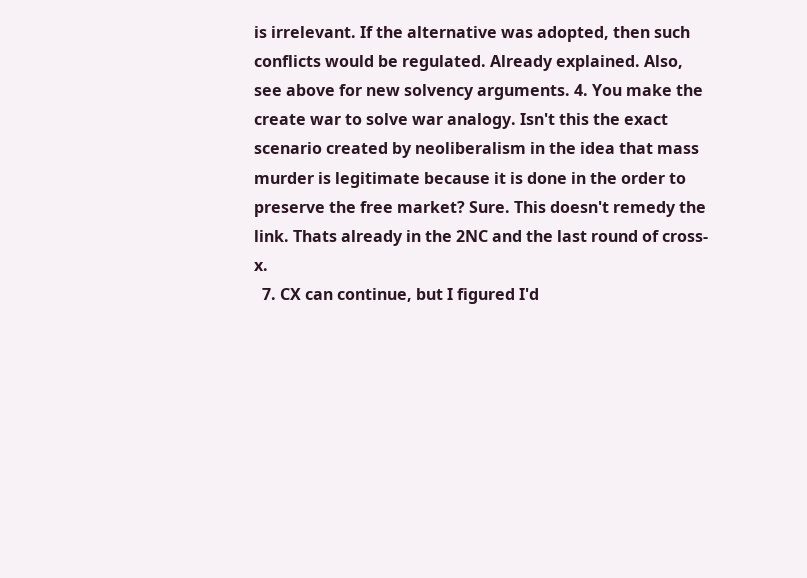is irrelevant. If the alternative was adopted, then such conflicts would be regulated. Already explained. Also, see above for new solvency arguments. 4. You make the create war to solve war analogy. Isn't this the exact scenario created by neoliberalism in the idea that mass murder is legitimate because it is done in the order to preserve the free market? Sure. This doesn't remedy the link. Thats already in the 2NC and the last round of cross-x.
  7. CX can continue, but I figured I'd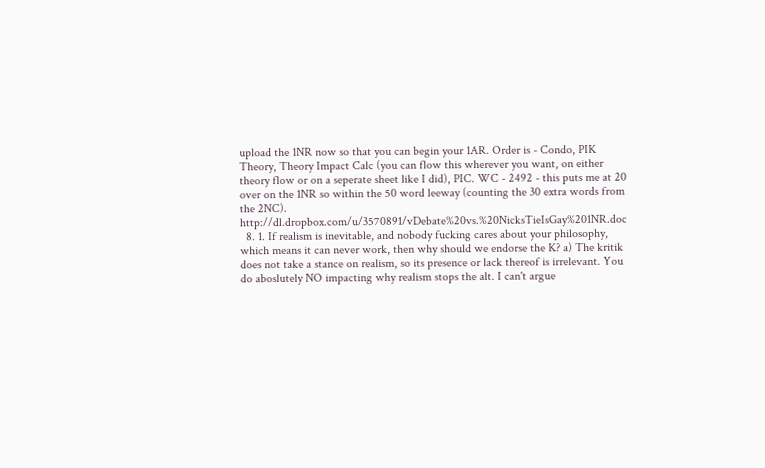upload the 1NR now so that you can begin your 1AR. Order is - Condo, PIK Theory, Theory Impact Calc (you can flow this wherever you want, on either theory flow or on a seperate sheet like I did), PIC. WC - 2492 - this puts me at 20 over on the 1NR so within the 50 word leeway (counting the 30 extra words from the 2NC). http://dl.dropbox.com/u/3570891/vDebate%20vs.%20NicksTieIsGay%201NR.doc
  8. 1. If realism is inevitable, and nobody fucking cares about your philosophy, which means it can never work, then why should we endorse the K? a) The kritik does not take a stance on realism, so its presence or lack thereof is irrelevant. You do aboslutely NO impacting why realism stops the alt. I can't argue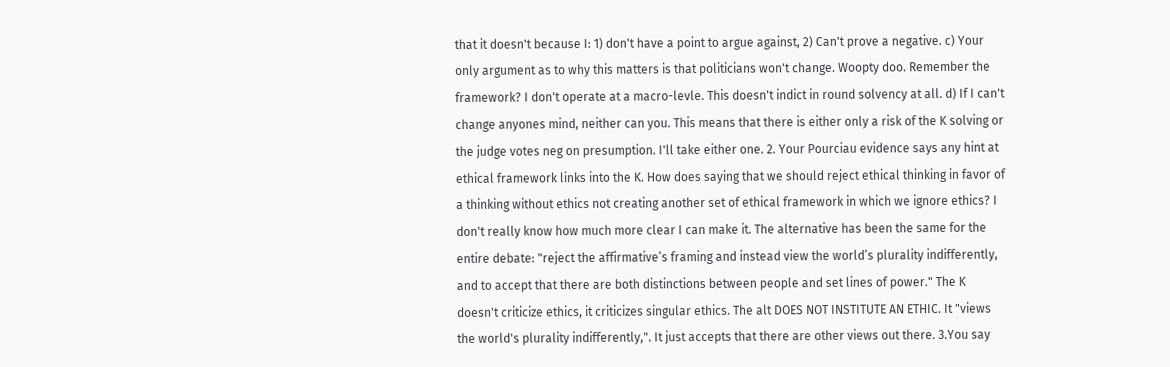that it doesn't because I: 1) don't have a point to argue against, 2) Can't prove a negative. c) Your only argument as to why this matters is that politicians won't change. Woopty doo. Remember the framework? I don't operate at a macro-levle. This doesn't indict in round solvency at all. d) If I can't change anyones mind, neither can you. This means that there is either only a risk of the K solving or the judge votes neg on presumption. I'll take either one. 2. Your Pourciau evidence says any hint at ethical framework links into the K. How does saying that we should reject ethical thinking in favor of a thinking without ethics not creating another set of ethical framework in which we ignore ethics? I don't really know how much more clear I can make it. The alternative has been the same for the entire debate: "reject the affirmative’s framing and instead view the world’s plurality indifferently, and to accept that there are both distinctions between people and set lines of power." The K doesn't criticize ethics, it criticizes singular ethics. The alt DOES NOT INSTITUTE AN ETHIC. It "views the world's plurality indifferently,". It just accepts that there are other views out there. 3.You say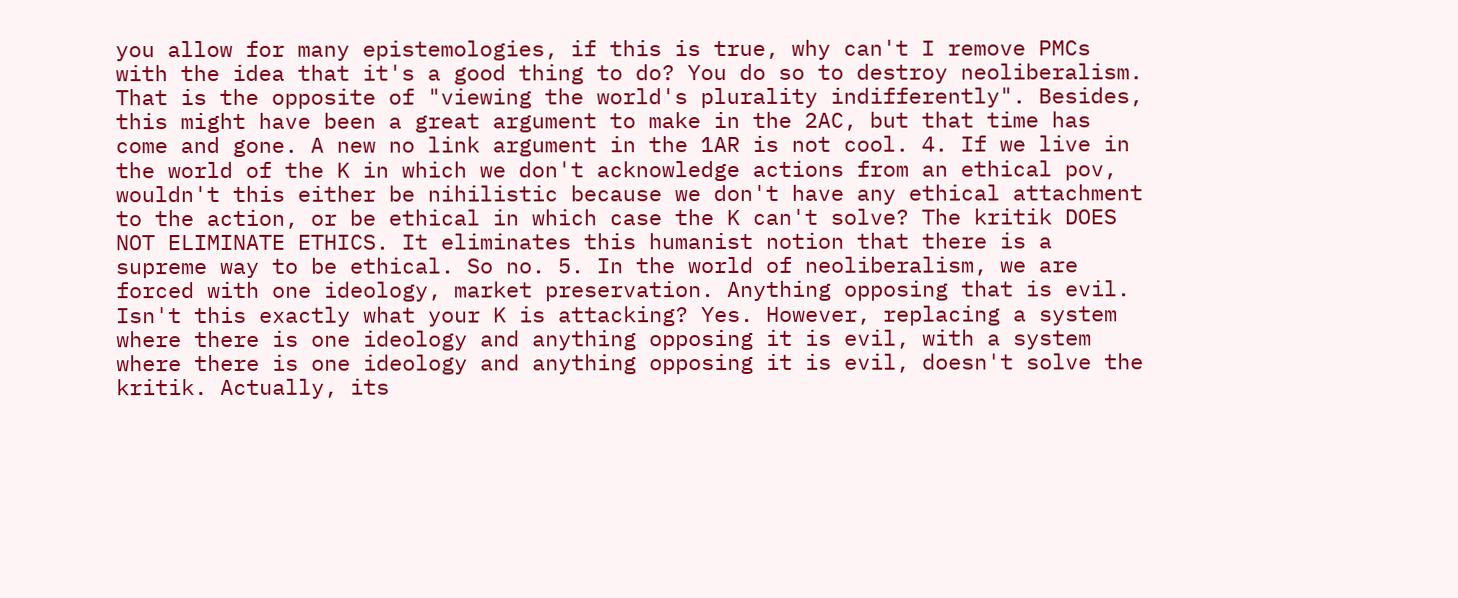you allow for many epistemologies, if this is true, why can't I remove PMCs with the idea that it's a good thing to do? You do so to destroy neoliberalism. That is the opposite of "viewing the world's plurality indifferently". Besides, this might have been a great argument to make in the 2AC, but that time has come and gone. A new no link argument in the 1AR is not cool. 4. If we live in the world of the K in which we don't acknowledge actions from an ethical pov, wouldn't this either be nihilistic because we don't have any ethical attachment to the action, or be ethical in which case the K can't solve? The kritik DOES NOT ELIMINATE ETHICS. It eliminates this humanist notion that there is a supreme way to be ethical. So no. 5. In the world of neoliberalism, we are forced with one ideology, market preservation. Anything opposing that is evil. Isn't this exactly what your K is attacking? Yes. However, replacing a system where there is one ideology and anything opposing it is evil, with a system where there is one ideology and anything opposing it is evil, doesn't solve the kritik. Actually, its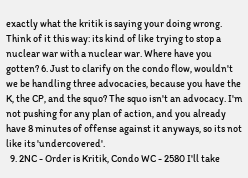exactly what the kritik is saying your doing wrong. Think of it this way: its kind of like trying to stop a nuclear war with a nuclear war. Where have you gotten? 6. Just to clarify on the condo flow, wouldn't we be handling three advocacies, because you have the K, the CP, and the squo? The squo isn't an advocacy. I'm not pushing for any plan of action, and you already have 8 minutes of offense against it anyways, so its not like its 'undercovered'.
  9. 2NC - Order is Kritik, Condo WC - 2580 I'll take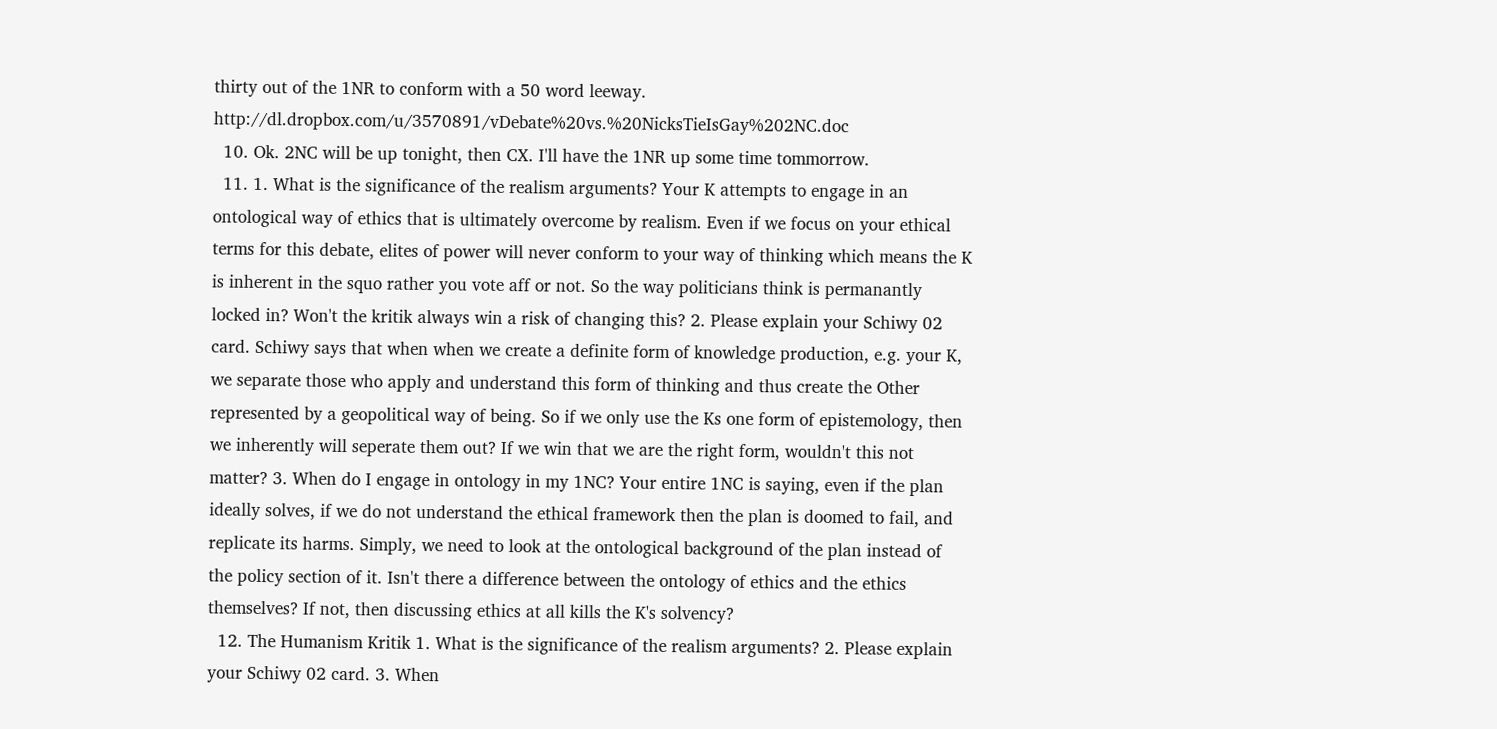thirty out of the 1NR to conform with a 50 word leeway. http://dl.dropbox.com/u/3570891/vDebate%20vs.%20NicksTieIsGay%202NC.doc
  10. Ok. 2NC will be up tonight, then CX. I'll have the 1NR up some time tommorrow.
  11. 1. What is the significance of the realism arguments? Your K attempts to engage in an ontological way of ethics that is ultimately overcome by realism. Even if we focus on your ethical terms for this debate, elites of power will never conform to your way of thinking which means the K is inherent in the squo rather you vote aff or not. So the way politicians think is permanantly locked in? Won't the kritik always win a risk of changing this? 2. Please explain your Schiwy 02 card. Schiwy says that when when we create a definite form of knowledge production, e.g. your K, we separate those who apply and understand this form of thinking and thus create the Other represented by a geopolitical way of being. So if we only use the Ks one form of epistemology, then we inherently will seperate them out? If we win that we are the right form, wouldn't this not matter? 3. When do I engage in ontology in my 1NC? Your entire 1NC is saying, even if the plan ideally solves, if we do not understand the ethical framework then the plan is doomed to fail, and replicate its harms. Simply, we need to look at the ontological background of the plan instead of the policy section of it. Isn't there a difference between the ontology of ethics and the ethics themselves? If not, then discussing ethics at all kills the K's solvency?
  12. The Humanism Kritik 1. What is the significance of the realism arguments? 2. Please explain your Schiwy 02 card. 3. When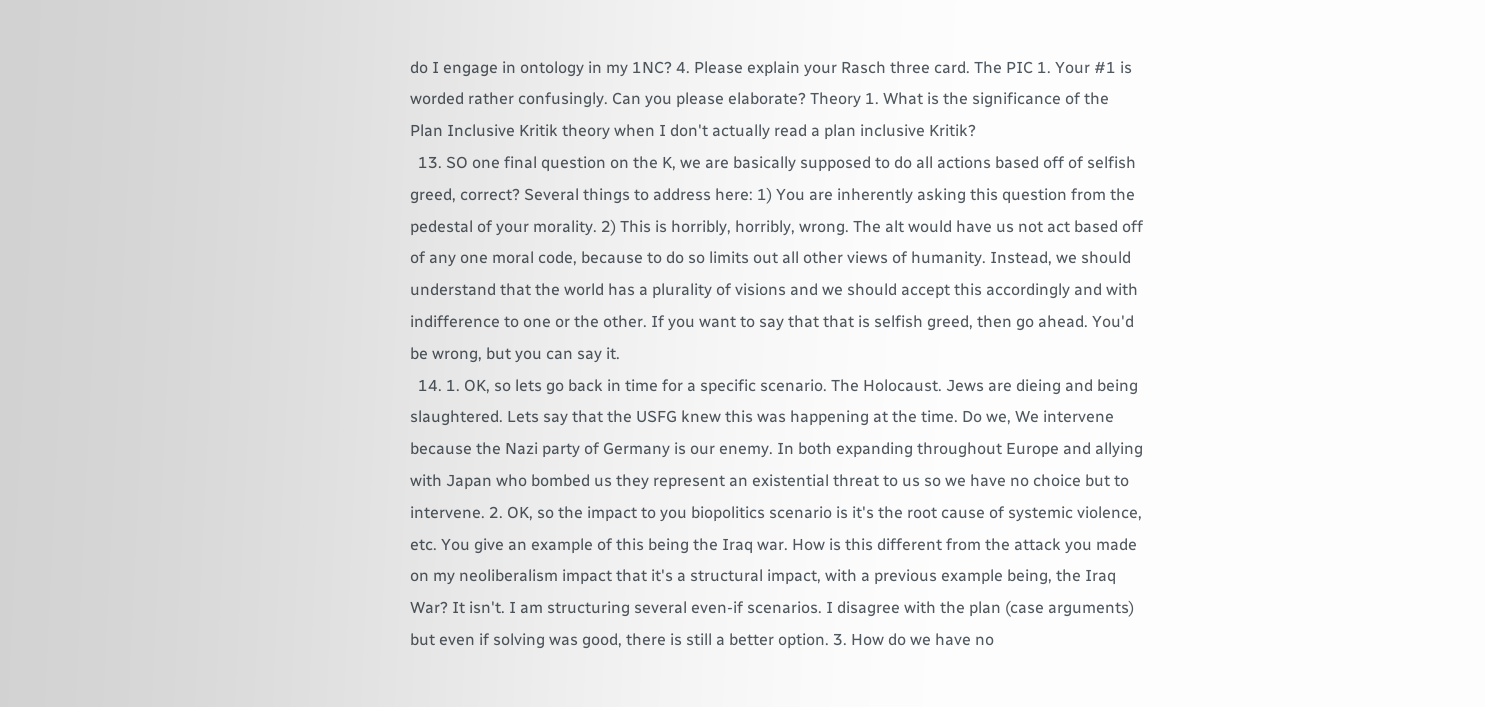do I engage in ontology in my 1NC? 4. Please explain your Rasch three card. The PIC 1. Your #1 is worded rather confusingly. Can you please elaborate? Theory 1. What is the significance of the Plan Inclusive Kritik theory when I don't actually read a plan inclusive Kritik?
  13. SO one final question on the K, we are basically supposed to do all actions based off of selfish greed, correct? Several things to address here: 1) You are inherently asking this question from the pedestal of your morality. 2) This is horribly, horribly, wrong. The alt would have us not act based off of any one moral code, because to do so limits out all other views of humanity. Instead, we should understand that the world has a plurality of visions and we should accept this accordingly and with indifference to one or the other. If you want to say that that is selfish greed, then go ahead. You'd be wrong, but you can say it.
  14. 1. OK, so lets go back in time for a specific scenario. The Holocaust. Jews are dieing and being slaughtered. Lets say that the USFG knew this was happening at the time. Do we, We intervene because the Nazi party of Germany is our enemy. In both expanding throughout Europe and allying with Japan who bombed us they represent an existential threat to us so we have no choice but to intervene. 2. OK, so the impact to you biopolitics scenario is it's the root cause of systemic violence, etc. You give an example of this being the Iraq war. How is this different from the attack you made on my neoliberalism impact that it's a structural impact, with a previous example being, the Iraq War? It isn't. I am structuring several even-if scenarios. I disagree with the plan (case arguments) but even if solving was good, there is still a better option. 3. How do we have no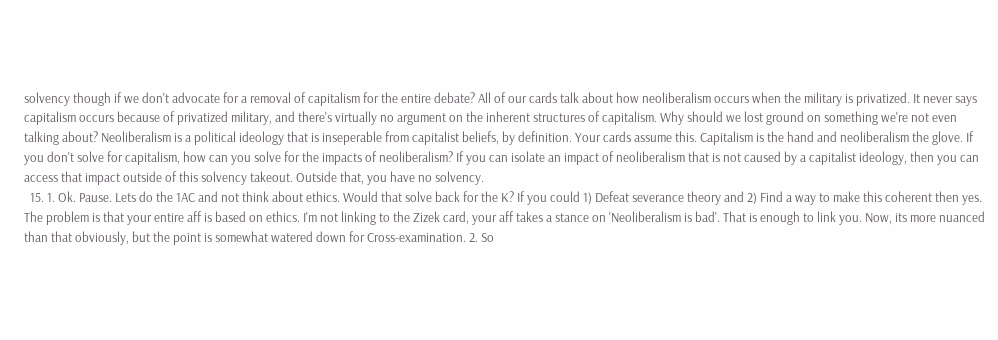solvency though if we don't advocate for a removal of capitalism for the entire debate? All of our cards talk about how neoliberalism occurs when the military is privatized. It never says capitalism occurs because of privatized military, and there's virtually no argument on the inherent structures of capitalism. Why should we lost ground on something we're not even talking about? Neoliberalism is a political ideology that is inseperable from capitalist beliefs, by definition. Your cards assume this. Capitalism is the hand and neoliberalism the glove. If you don't solve for capitalism, how can you solve for the impacts of neoliberalism? If you can isolate an impact of neoliberalism that is not caused by a capitalist ideology, then you can access that impact outside of this solvency takeout. Outside that, you have no solvency.
  15. 1. Ok. Pause. Lets do the 1AC and not think about ethics. Would that solve back for the K? If you could 1) Defeat severance theory and 2) Find a way to make this coherent then yes. The problem is that your entire aff is based on ethics. I'm not linking to the Zizek card, your aff takes a stance on 'Neoliberalism is bad'. That is enough to link you. Now, its more nuanced than that obviously, but the point is somewhat watered down for Cross-examination. 2. So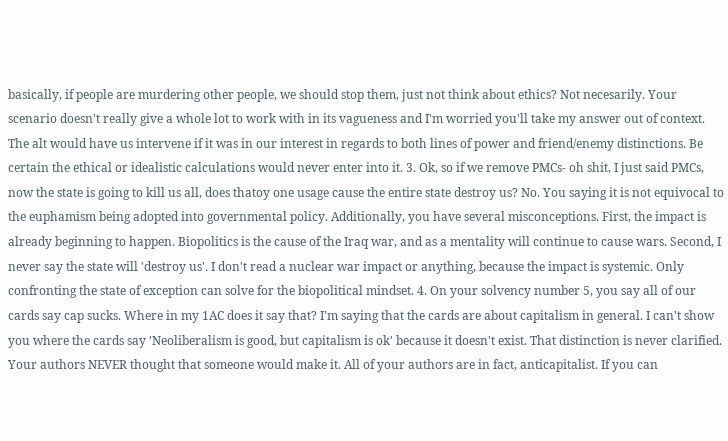basically, if people are murdering other people, we should stop them, just not think about ethics? Not necesarily. Your scenario doesn't really give a whole lot to work with in its vagueness and I'm worried you'll take my answer out of context. The alt would have us intervene if it was in our interest in regards to both lines of power and friend/enemy distinctions. Be certain the ethical or idealistic calculations would never enter into it. 3. Ok, so if we remove PMCs- oh shit, I just said PMCs, now the state is going to kill us all, does thatoy one usage cause the entire state destroy us? No. You saying it is not equivocal to the euphamism being adopted into governmental policy. Additionally, you have several misconceptions. First, the impact is already beginning to happen. Biopolitics is the cause of the Iraq war, and as a mentality will continue to cause wars. Second, I never say the state will 'destroy us'. I don't read a nuclear war impact or anything, because the impact is systemic. Only confronting the state of exception can solve for the biopolitical mindset. 4. On your solvency number 5, you say all of our cards say cap sucks. Where in my 1AC does it say that? I'm saying that the cards are about capitalism in general. I can't show you where the cards say 'Neoliberalism is good, but capitalism is ok' because it doesn't exist. That distinction is never clarified. Your authors NEVER thought that someone would make it. All of your authors are in fact, anticapitalist. If you can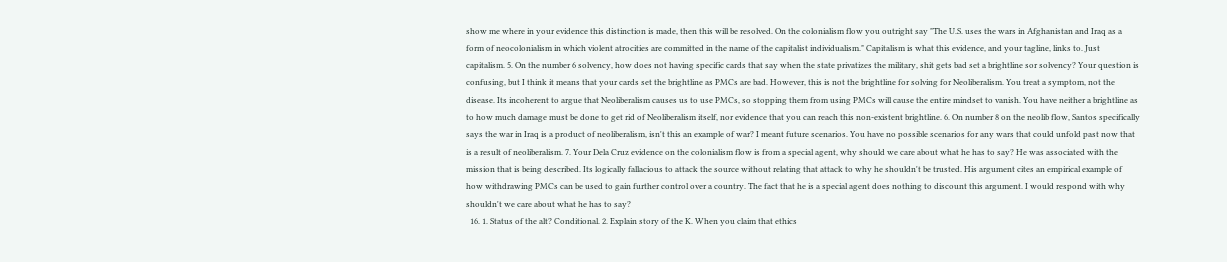show me where in your evidence this distinction is made, then this will be resolved. On the colonialism flow you outright say "The U.S. uses the wars in Afghanistan and Iraq as a form of neocolonialism in which violent atrocities are committed in the name of the capitalist individualism." Capitalism is what this evidence, and your tagline, links to. Just capitalism. 5. On the number 6 solvency, how does not having specific cards that say when the state privatizes the military, shit gets bad set a brightline sor solvency? Your question is confusing, but I think it means that your cards set the brightline as PMCs are bad. However, this is not the brightline for solving for Neoliberalism. You treat a symptom, not the disease. Its incoherent to argue that Neoliberalism causes us to use PMCs, so stopping them from using PMCs will cause the entire mindset to vanish. You have neither a brightline as to how much damage must be done to get rid of Neoliberalism itself, nor evidence that you can reach this non-existent brightline. 6. On number 8 on the neolib flow, Santos specifically says the war in Iraq is a product of neoliberalism, isn't this an example of war? I meant future scenarios. You have no possible scenarios for any wars that could unfold past now that is a result of neoliberalism. 7. Your Dela Cruz evidence on the colonialism flow is from a special agent, why should we care about what he has to say? He was associated with the mission that is being described. Its logically fallacious to attack the source without relating that attack to why he shouldn't be trusted. His argument cites an empirical example of how withdrawing PMCs can be used to gain further control over a country. The fact that he is a special agent does nothing to discount this argument. I would respond with why shouldn't we care about what he has to say?
  16. 1. Status of the alt? Conditional. 2. Explain story of the K. When you claim that ethics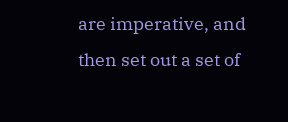are imperative, and then set out a set of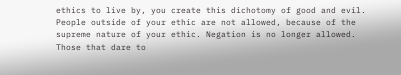ethics to live by, you create this dichotomy of good and evil. People outside of your ethic are not allowed, because of the supreme nature of your ethic. Negation is no longer allowed. Those that dare to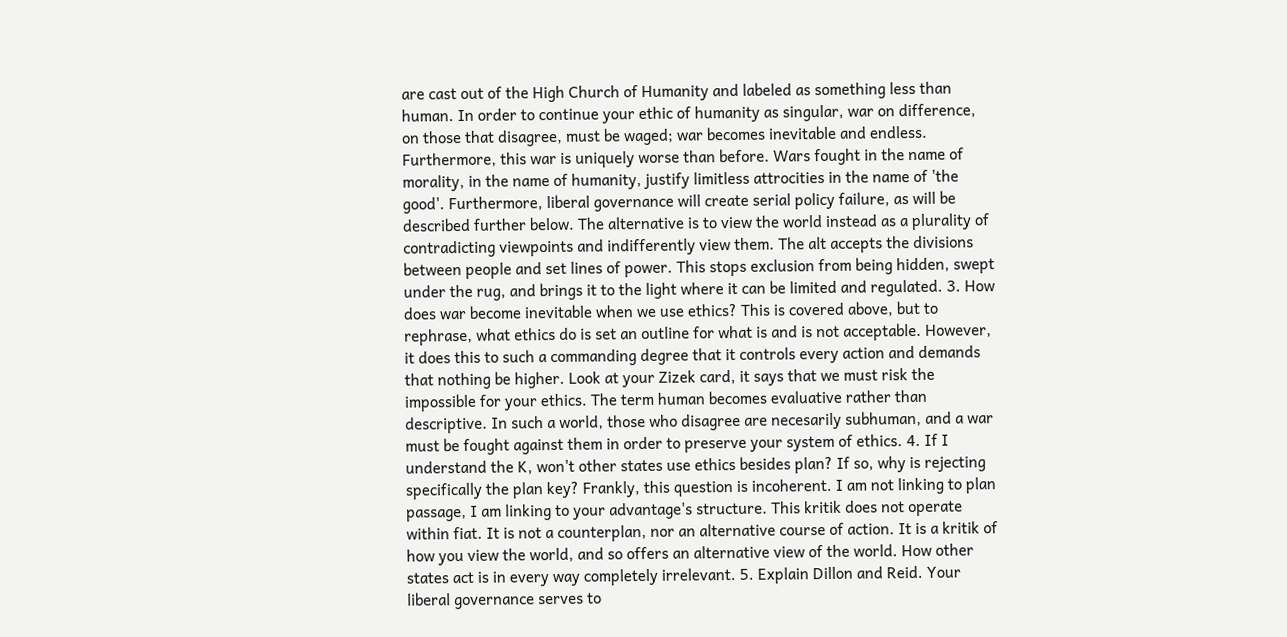are cast out of the High Church of Humanity and labeled as something less than human. In order to continue your ethic of humanity as singular, war on difference, on those that disagree, must be waged; war becomes inevitable and endless. Furthermore, this war is uniquely worse than before. Wars fought in the name of morality, in the name of humanity, justify limitless attrocities in the name of 'the good'. Furthermore, liberal governance will create serial policy failure, as will be described further below. The alternative is to view the world instead as a plurality of contradicting viewpoints and indifferently view them. The alt accepts the divisions between people and set lines of power. This stops exclusion from being hidden, swept under the rug, and brings it to the light where it can be limited and regulated. 3. How does war become inevitable when we use ethics? This is covered above, but to rephrase, what ethics do is set an outline for what is and is not acceptable. However, it does this to such a commanding degree that it controls every action and demands that nothing be higher. Look at your Zizek card, it says that we must risk the impossible for your ethics. The term human becomes evaluative rather than descriptive. In such a world, those who disagree are necesarily subhuman, and a war must be fought against them in order to preserve your system of ethics. 4. If I understand the K, won't other states use ethics besides plan? If so, why is rejecting specifically the plan key? Frankly, this question is incoherent. I am not linking to plan passage, I am linking to your advantage's structure. This kritik does not operate within fiat. It is not a counterplan, nor an alternative course of action. It is a kritik of how you view the world, and so offers an alternative view of the world. How other states act is in every way completely irrelevant. 5. Explain Dillon and Reid. Your liberal governance serves to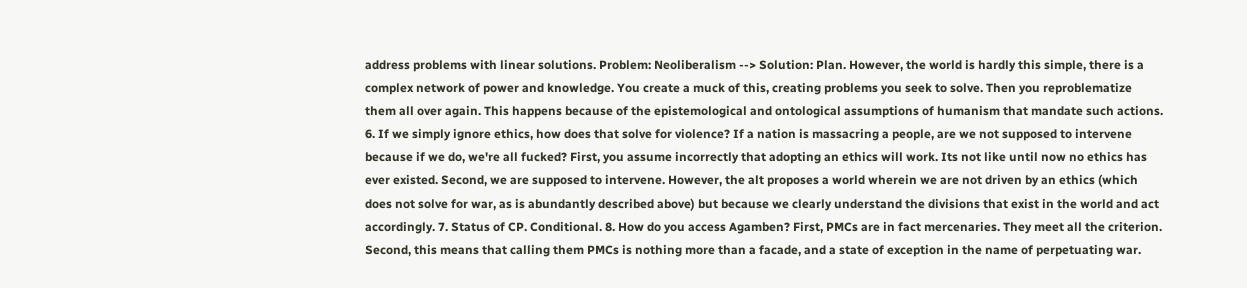address problems with linear solutions. Problem: Neoliberalism --> Solution: Plan. However, the world is hardly this simple, there is a complex network of power and knowledge. You create a muck of this, creating problems you seek to solve. Then you reproblematize them all over again. This happens because of the epistemological and ontological assumptions of humanism that mandate such actions. 6. If we simply ignore ethics, how does that solve for violence? If a nation is massacring a people, are we not supposed to intervene because if we do, we're all fucked? First, you assume incorrectly that adopting an ethics will work. Its not like until now no ethics has ever existed. Second, we are supposed to intervene. However, the alt proposes a world wherein we are not driven by an ethics (which does not solve for war, as is abundantly described above) but because we clearly understand the divisions that exist in the world and act accordingly. 7. Status of CP. Conditional. 8. How do you access Agamben? First, PMCs are in fact mercenaries. They meet all the criterion. Second, this means that calling them PMCs is nothing more than a facade, and a state of exception in the name of perpetuating war.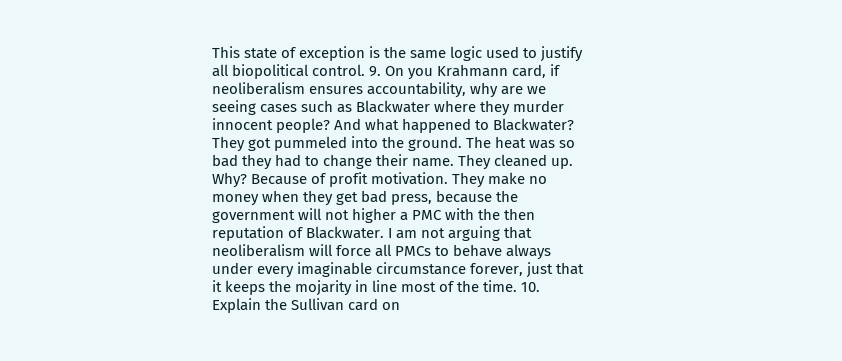This state of exception is the same logic used to justify all biopolitical control. 9. On you Krahmann card, if neoliberalism ensures accountability, why are we seeing cases such as Blackwater where they murder innocent people? And what happened to Blackwater? They got pummeled into the ground. The heat was so bad they had to change their name. They cleaned up. Why? Because of profit motivation. They make no money when they get bad press, because the government will not higher a PMC with the then reputation of Blackwater. I am not arguing that neoliberalism will force all PMCs to behave always under every imaginable circumstance forever, just that it keeps the mojarity in line most of the time. 10. Explain the Sullivan card on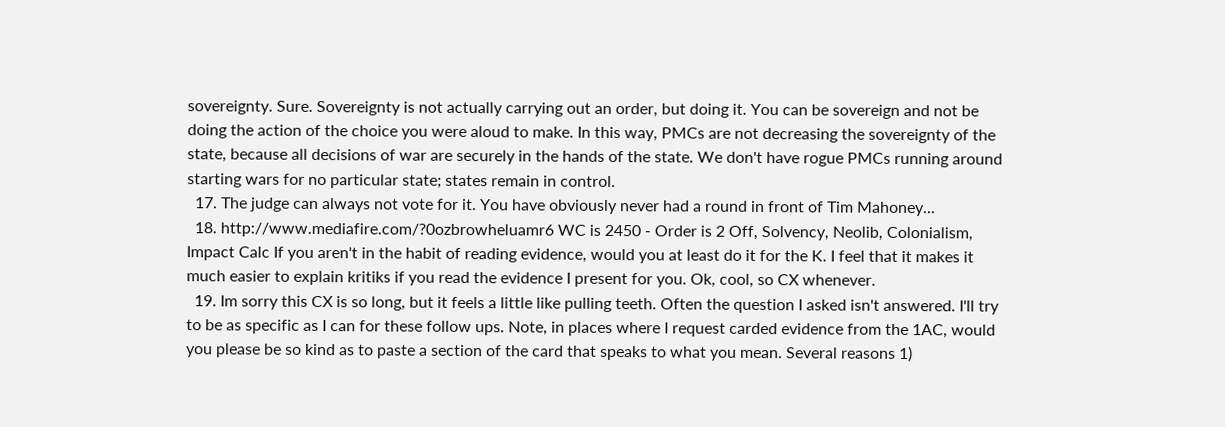sovereignty. Sure. Sovereignty is not actually carrying out an order, but doing it. You can be sovereign and not be doing the action of the choice you were aloud to make. In this way, PMCs are not decreasing the sovereignty of the state, because all decisions of war are securely in the hands of the state. We don't have rogue PMCs running around starting wars for no particular state; states remain in control.
  17. The judge can always not vote for it. You have obviously never had a round in front of Tim Mahoney...
  18. http://www.mediafire.com/?0ozbrowheluamr6 WC is 2450 - Order is 2 Off, Solvency, Neolib, Colonialism, Impact Calc If you aren't in the habit of reading evidence, would you at least do it for the K. I feel that it makes it much easier to explain kritiks if you read the evidence I present for you. Ok, cool, so CX whenever.
  19. Im sorry this CX is so long, but it feels a little like pulling teeth. Often the question I asked isn't answered. I'll try to be as specific as I can for these follow ups. Note, in places where I request carded evidence from the 1AC, would you please be so kind as to paste a section of the card that speaks to what you mean. Several reasons 1)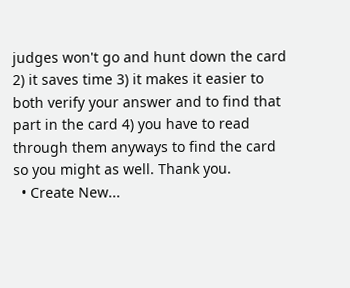judges won't go and hunt down the card 2) it saves time 3) it makes it easier to both verify your answer and to find that part in the card 4) you have to read through them anyways to find the card so you might as well. Thank you.
  • Create New...